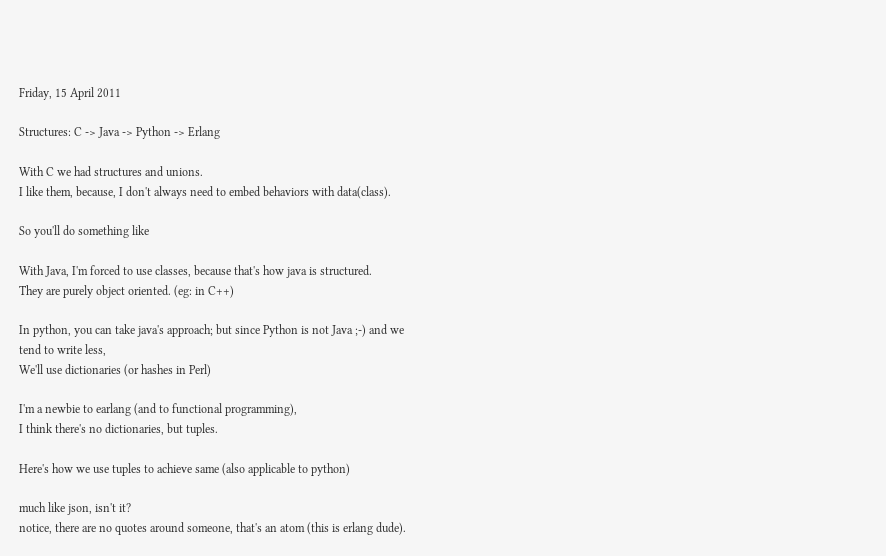Friday, 15 April 2011

Structures: C -> Java -> Python -> Erlang

With C we had structures and unions.
I like them, because, I don't always need to embed behaviors with data(class).

So you'll do something like

With Java, I'm forced to use classes, because that's how java is structured.
They are purely object oriented. (eg: in C++)

In python, you can take java's approach; but since Python is not Java ;-) and we
tend to write less,
We'll use dictionaries (or hashes in Perl)

I'm a newbie to earlang (and to functional programming),
I think there's no dictionaries, but tuples.

Here's how we use tuples to achieve same (also applicable to python)

much like json, isn't it?
notice, there are no quotes around someone, that's an atom (this is erlang dude).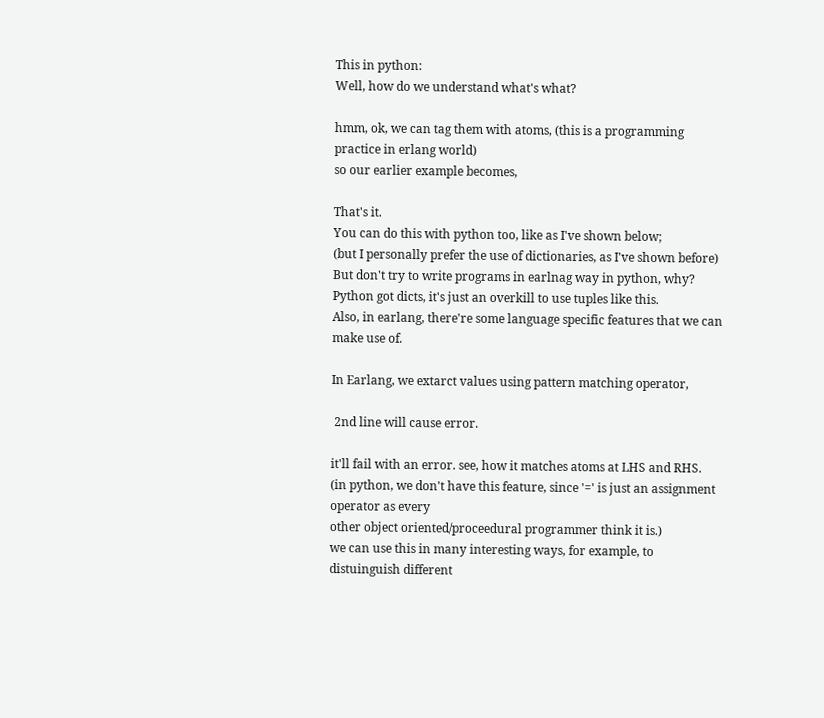This in python:
Well, how do we understand what's what?

hmm, ok, we can tag them with atoms, (this is a programming practice in erlang world)
so our earlier example becomes,

That's it.
You can do this with python too, like as I've shown below;
(but I personally prefer the use of dictionaries, as I've shown before)
But don't try to write programs in earlnag way in python, why?
Python got dicts, it's just an overkill to use tuples like this.
Also, in earlang, there're some language specific features that we can make use of.

In Earlang, we extarct values using pattern matching operator,

 2nd line will cause error.

it'll fail with an error. see, how it matches atoms at LHS and RHS.
(in python, we don't have this feature, since '=' is just an assignment operator as every
other object oriented/proceedural programmer think it is.)
we can use this in many interesting ways, for example, to distuinguish different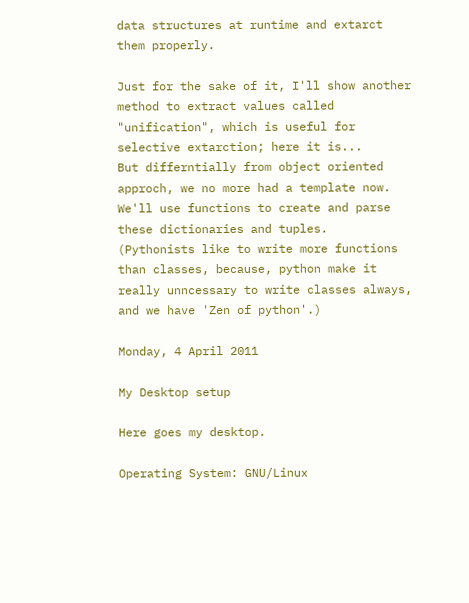data structures at runtime and extarct them properly.

Just for the sake of it, I'll show another method to extract values called
"unification", which is useful for selective extarction; here it is...
But differntially from object oriented approch, we no more had a template now.
We'll use functions to create and parse these dictionaries and tuples.
(Pythonists like to write more functions than classes, because, python make it
really unncessary to write classes always, and we have 'Zen of python'.)

Monday, 4 April 2011

My Desktop setup

Here goes my desktop.

Operating System: GNU/Linux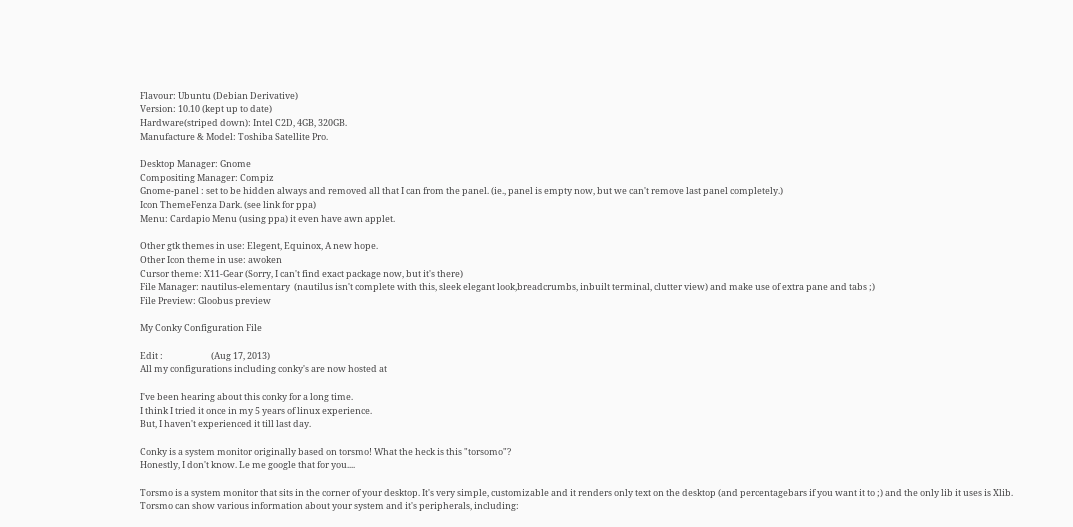Flavour: Ubuntu (Debian Derivative)
Version: 10.10 (kept up to date)
Hardware(striped down): Intel C2D, 4GB, 320GB.
Manufacture & Model: Toshiba Satellite Pro.

Desktop Manager: Gnome
Compositing Manager: Compiz
Gnome-panel : set to be hidden always and removed all that I can from the panel. (ie., panel is empty now, but we can't remove last panel completely.)
Icon ThemeFenza Dark. (see link for ppa)
Menu: Cardapio Menu (using ppa) it even have awn applet.

Other gtk themes in use: Elegent, Equinox, A new hope.
Other Icon theme in use: awoken
Cursor theme: X11-Gear (Sorry, I can't find exact package now, but it's there)
File Manager: nautilus-elementary  (nautilus isn't complete with this, sleek elegant look,breadcrumbs, inbuilt terminal, clutter view) and make use of extra pane and tabs ;)
File Preview: Gloobus preview

My Conky Configuration File

Edit :                        (Aug 17, 2013)
All my configurations including conky's are now hosted at

I've been hearing about this conky for a long time.
I think I tried it once in my 5 years of linux experience.
But, I haven't experienced it till last day.

Conky is a system monitor originally based on torsmo! What the heck is this "torsomo"?
Honestly, I don't know. Le me google that for you....

Torsmo is a system monitor that sits in the corner of your desktop. It's very simple, customizable and it renders only text on the desktop (and percentagebars if you want it to ;) and the only lib it uses is Xlib.
Torsmo can show various information about your system and it's peripherals, including: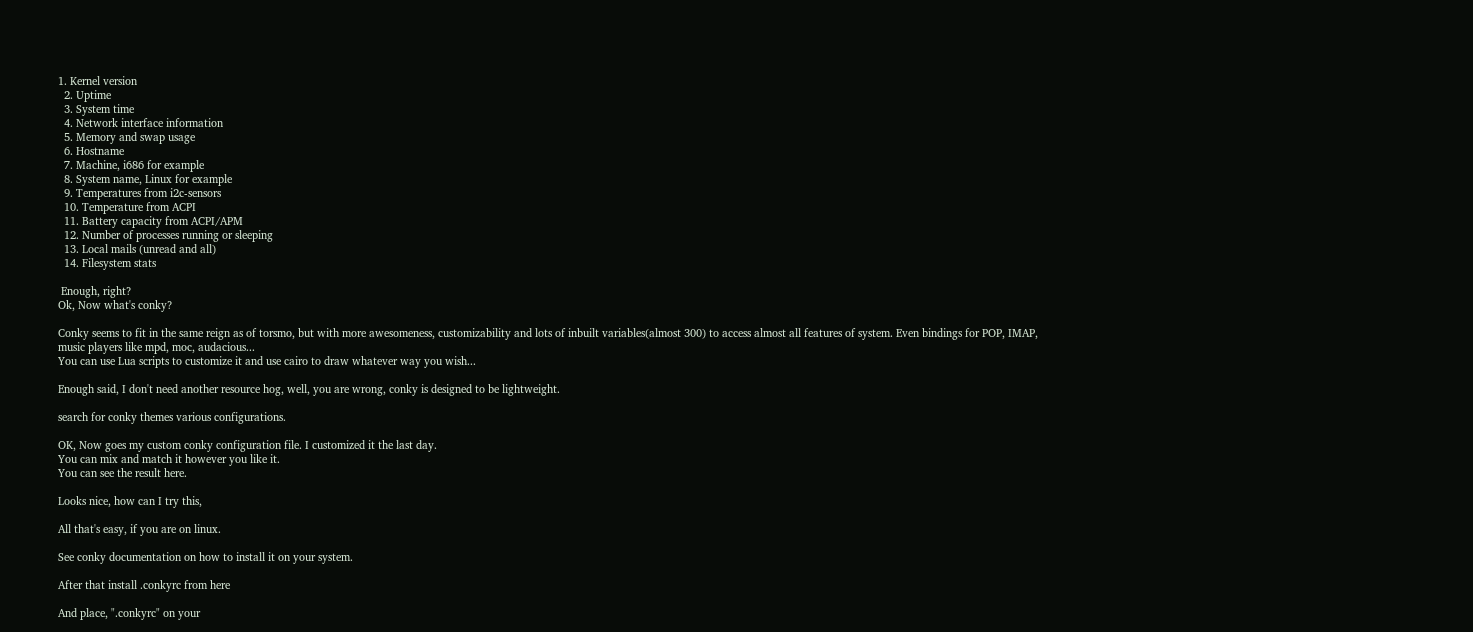1. Kernel version
  2. Uptime
  3. System time
  4. Network interface information
  5. Memory and swap usage
  6. Hostname
  7. Machine, i686 for example
  8. System name, Linux for example
  9. Temperatures from i2c-sensors
  10. Temperature from ACPI
  11. Battery capacity from ACPI/APM
  12. Number of processes running or sleeping
  13. Local mails (unread and all)
  14. Filesystem stats

 Enough, right?
Ok, Now what's conky?

Conky seems to fit in the same reign as of torsmo, but with more awesomeness, customizability and lots of inbuilt variables(almost 300) to access almost all features of system. Even bindings for POP, IMAP, music players like mpd, moc, audacious...
You can use Lua scripts to customize it and use cairo to draw whatever way you wish...

Enough said, I don't need another resource hog, well, you are wrong, conky is designed to be lightweight.

search for conky themes various configurations.

OK, Now goes my custom conky configuration file. I customized it the last day.
You can mix and match it however you like it.
You can see the result here.

Looks nice, how can I try this,

All that's easy, if you are on linux.

See conky documentation on how to install it on your system.

After that install .conkyrc from here

And place, ".conkyrc" on your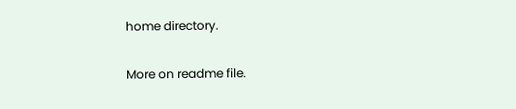home directory.

More on readme file.